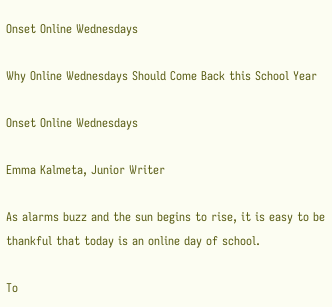Onset Online Wednesdays

Why Online Wednesdays Should Come Back this School Year

Onset Online Wednesdays

Emma Kalmeta, Junior Writer

As alarms buzz and the sun begins to rise, it is easy to be thankful that today is an online day of school.

To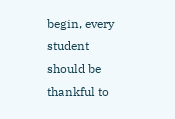begin, every student should be thankful to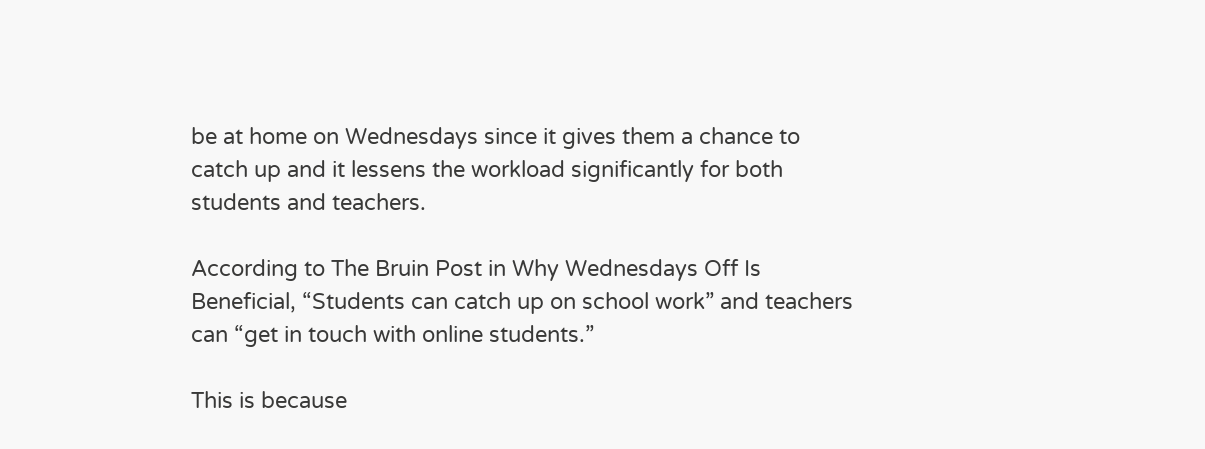be at home on Wednesdays since it gives them a chance to catch up and it lessens the workload significantly for both students and teachers.

According to The Bruin Post in Why Wednesdays Off Is Beneficial, “Students can catch up on school work” and teachers can “get in touch with online students.”

This is because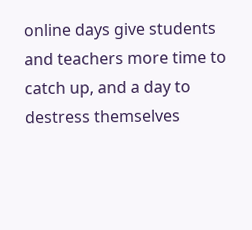online days give students and teachers more time to catch up, and a day to destress themselves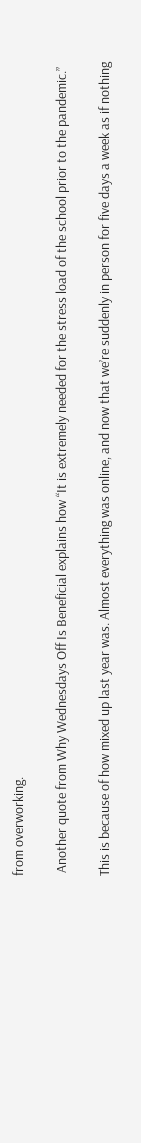from overworking.

 Another quote from Why Wednesdays Off Is Beneficial explains how “It is extremely needed for the stress load of the school prior to the pandemic.”

This is because of how mixed up last year was. Almost everything was online, and now that we’re suddenly in person for five days a week as if nothing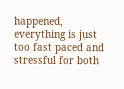happened, everything is just too fast paced and stressful for both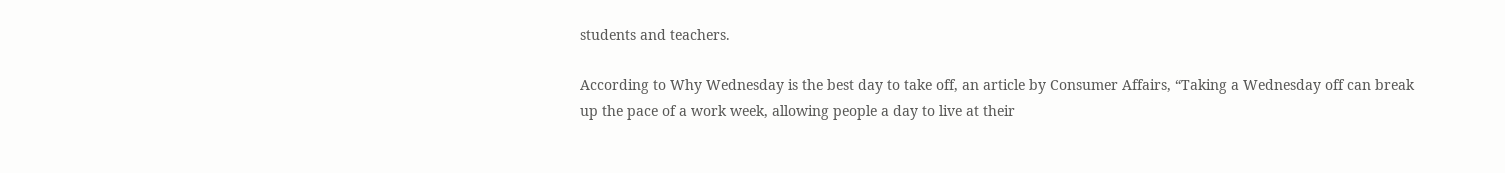students and teachers.

According to Why Wednesday is the best day to take off, an article by Consumer Affairs, “Taking a Wednesday off can break up the pace of a work week, allowing people a day to live at their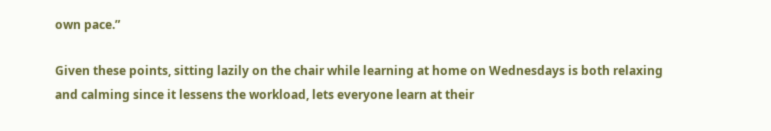own pace.”

Given these points, sitting lazily on the chair while learning at home on Wednesdays is both relaxing and calming since it lessens the workload, lets everyone learn at their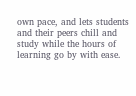own pace, and lets students and their peers chill and study while the hours of learning go by with ease.